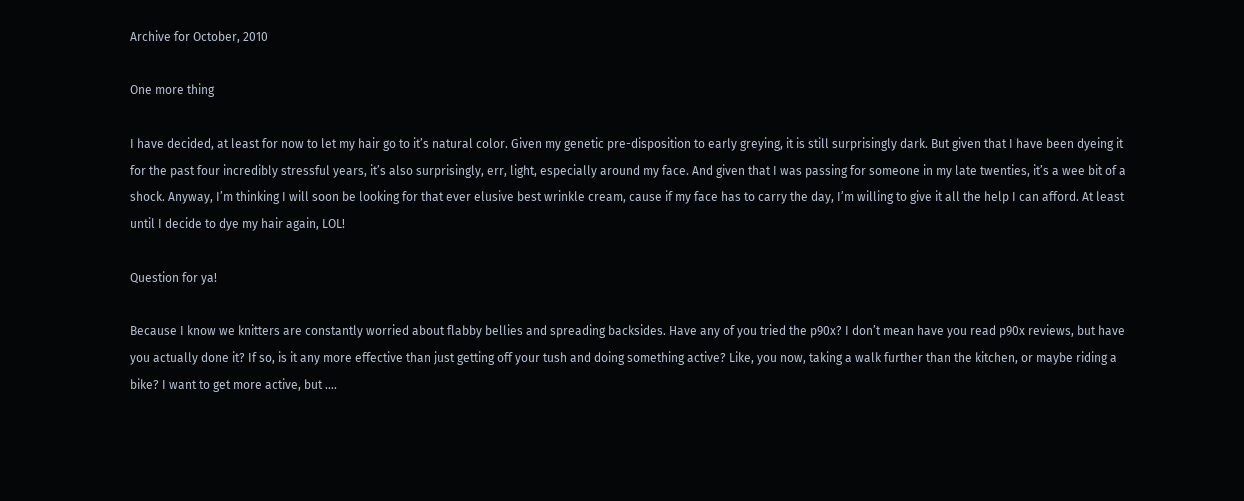Archive for October, 2010

One more thing

I have decided, at least for now to let my hair go to it’s natural color. Given my genetic pre-disposition to early greying, it is still surprisingly dark. But given that I have been dyeing it for the past four incredibly stressful years, it’s also surprisingly, err, light, especially around my face. And given that I was passing for someone in my late twenties, it’s a wee bit of a shock. Anyway, I’m thinking I will soon be looking for that ever elusive best wrinkle cream, cause if my face has to carry the day, I’m willing to give it all the help I can afford. At least until I decide to dye my hair again, LOL!

Question for ya!

Because I know we knitters are constantly worried about flabby bellies and spreading backsides. Have any of you tried the p90x? I don’t mean have you read p90x reviews, but have you actually done it? If so, is it any more effective than just getting off your tush and doing something active? Like, you now, taking a walk further than the kitchen, or maybe riding a bike? I want to get more active, but ….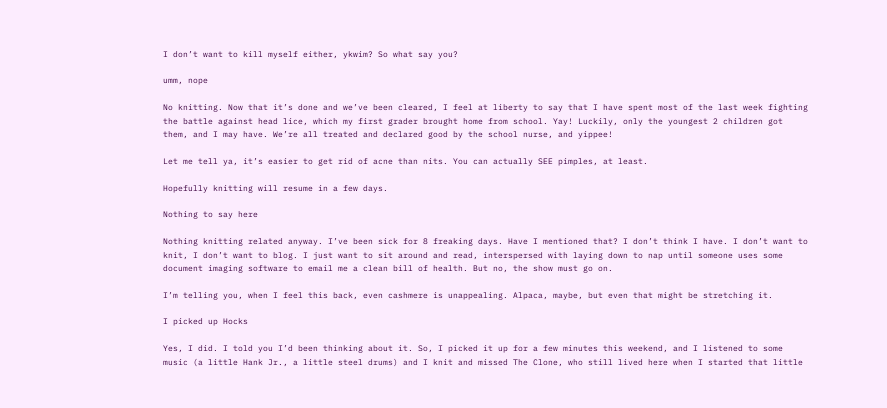I don’t want to kill myself either, ykwim? So what say you?

umm, nope

No knitting. Now that it’s done and we’ve been cleared, I feel at liberty to say that I have spent most of the last week fighting the battle against head lice, which my first grader brought home from school. Yay! Luckily, only the youngest 2 children got them, and I may have. We’re all treated and declared good by the school nurse, and yippee!

Let me tell ya, it’s easier to get rid of acne than nits. You can actually SEE pimples, at least.

Hopefully knitting will resume in a few days.

Nothing to say here

Nothing knitting related anyway. I’ve been sick for 8 freaking days. Have I mentioned that? I don’t think I have. I don’t want to knit, I don’t want to blog. I just want to sit around and read, interspersed with laying down to nap until someone uses some document imaging software to email me a clean bill of health. But no, the show must go on.

I’m telling you, when I feel this back, even cashmere is unappealing. Alpaca, maybe, but even that might be stretching it.

I picked up Hocks

Yes, I did. I told you I’d been thinking about it. So, I picked it up for a few minutes this weekend, and I listened to some music (a little Hank Jr., a little steel drums) and I knit and missed The Clone, who still lived here when I started that little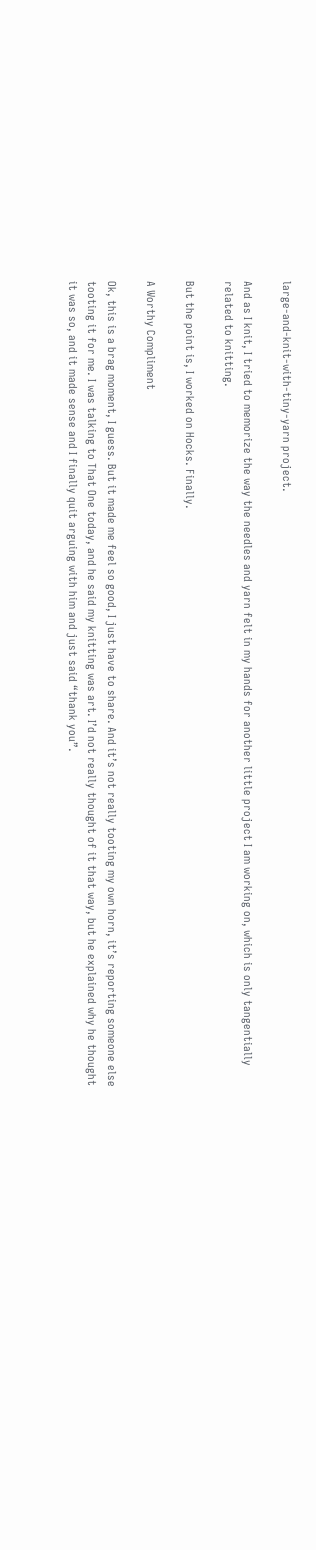large-and-knit-with-tiny-yarn project.

And as I knit, I tried to memorize the way the needles and yarn felt in my hands for another little project I am working on, which is only tangentially related to knitting.

But the point is, I worked on Hocks. Finally.

A Worthy Compliment

Ok, this is a brag moment, I guess. But it made me feel so good, I just have to share. And it’s not really tooting my own horn, it’s reporting someone else tooting it for me. I was talking to That One today, and he said my knitting was art. I’d not really thought of it that way, but he explained why he thought it was so, and it made sense and I finally quit arguing with him and just said “thank you”.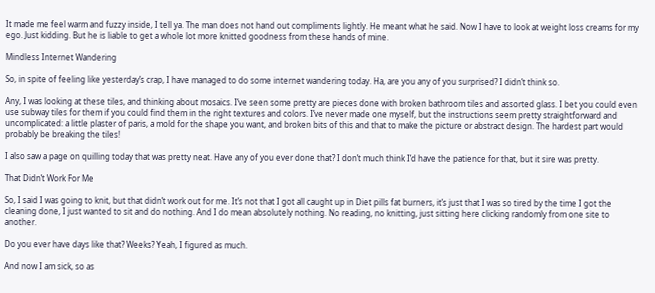It made me feel warm and fuzzy inside, I tell ya. The man does not hand out compliments lightly. He meant what he said. Now I have to look at weight loss creams for my ego. Just kidding. But he is liable to get a whole lot more knitted goodness from these hands of mine.

Mindless Internet Wandering

So, in spite of feeling like yesterday’s crap, I have managed to do some internet wandering today. Ha, are you any of you surprised? I didn’t think so.

Any, I was looking at these tiles, and thinking about mosaics. I’ve seen some pretty are pieces done with broken bathroom tiles and assorted glass. I bet you could even use subway tiles for them if you could find them in the right textures and colors. I’ve never made one myself, but the instructions seem pretty straightforward and uncomplicated: a little plaster of paris, a mold for the shape you want, and broken bits of this and that to make the picture or abstract design. The hardest part would probably be breaking the tiles!

I also saw a page on quilling today that was pretty neat. Have any of you ever done that? I don’t much think I’d have the patience for that, but it sire was pretty.

That Didn’t Work For Me

So, I said I was going to knit, but that didn’t work out for me. It’s not that I got all caught up in Diet pills fat burners, it’s just that I was so tired by the time I got the cleaning done, I just wanted to sit and do nothing. And I do mean absolutely nothing. No reading, no knitting, just sitting here clicking randomly from one site to another.

Do you ever have days like that? Weeks? Yeah, I figured as much.

And now I am sick, so as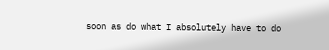soon as do what I absolutely have to do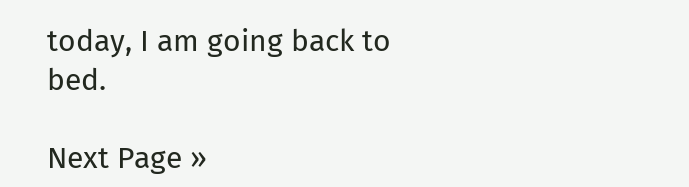today, I am going back to bed.

Next Page »